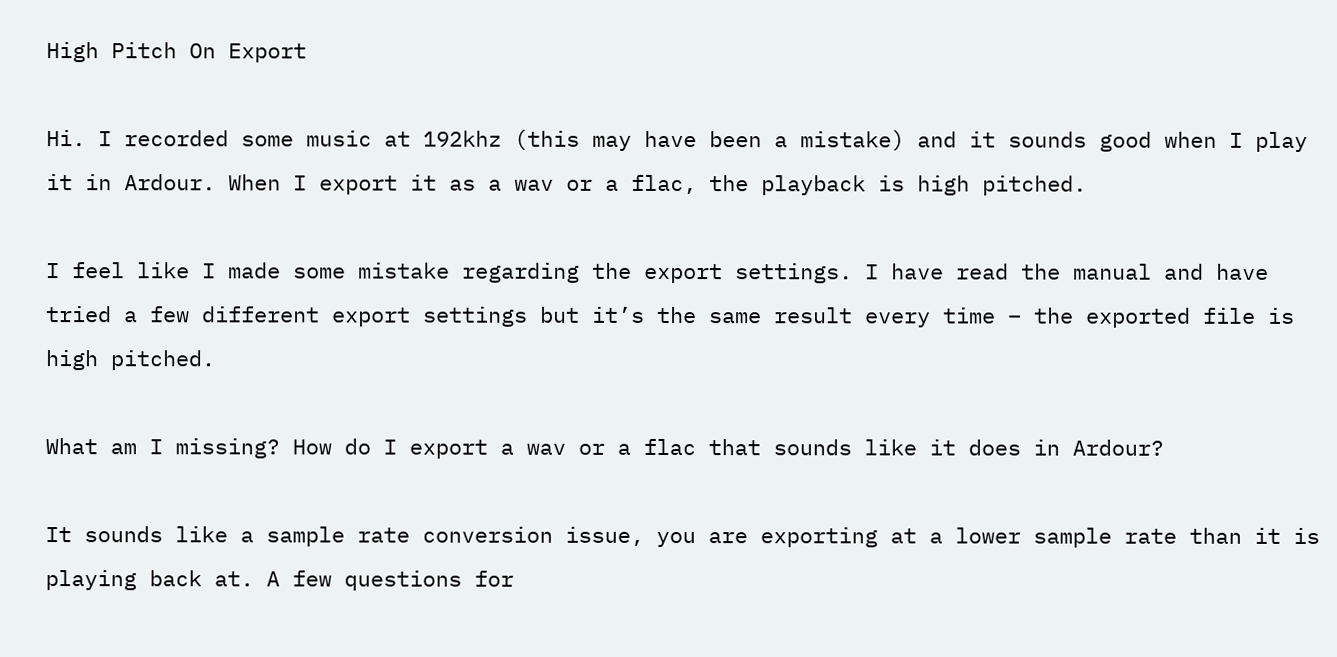High Pitch On Export

Hi. I recorded some music at 192khz (this may have been a mistake) and it sounds good when I play it in Ardour. When I export it as a wav or a flac, the playback is high pitched.

I feel like I made some mistake regarding the export settings. I have read the manual and have tried a few different export settings but it’s the same result every time – the exported file is high pitched.

What am I missing? How do I export a wav or a flac that sounds like it does in Ardour?

It sounds like a sample rate conversion issue, you are exporting at a lower sample rate than it is playing back at. A few questions for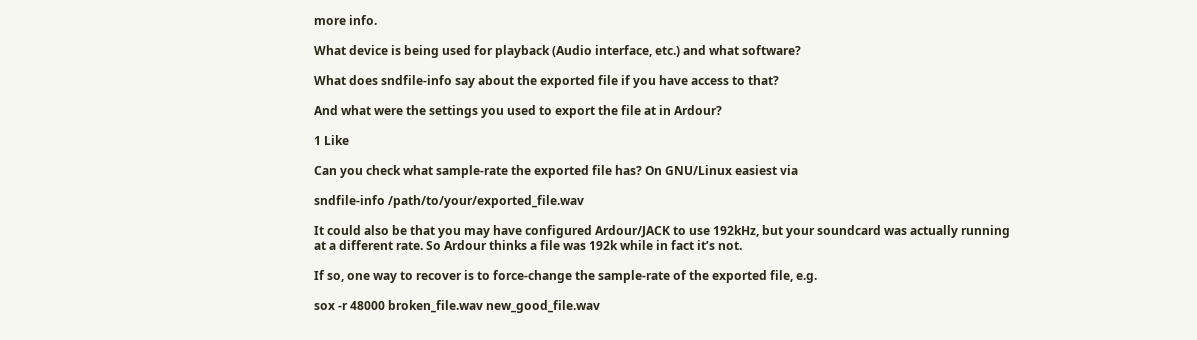more info.

What device is being used for playback (Audio interface, etc.) and what software?

What does sndfile-info say about the exported file if you have access to that?

And what were the settings you used to export the file at in Ardour?

1 Like

Can you check what sample-rate the exported file has? On GNU/Linux easiest via

sndfile-info /path/to/your/exported_file.wav

It could also be that you may have configured Ardour/JACK to use 192kHz, but your soundcard was actually running at a different rate. So Ardour thinks a file was 192k while in fact it’s not.

If so, one way to recover is to force-change the sample-rate of the exported file, e.g.

sox -r 48000 broken_file.wav new_good_file.wav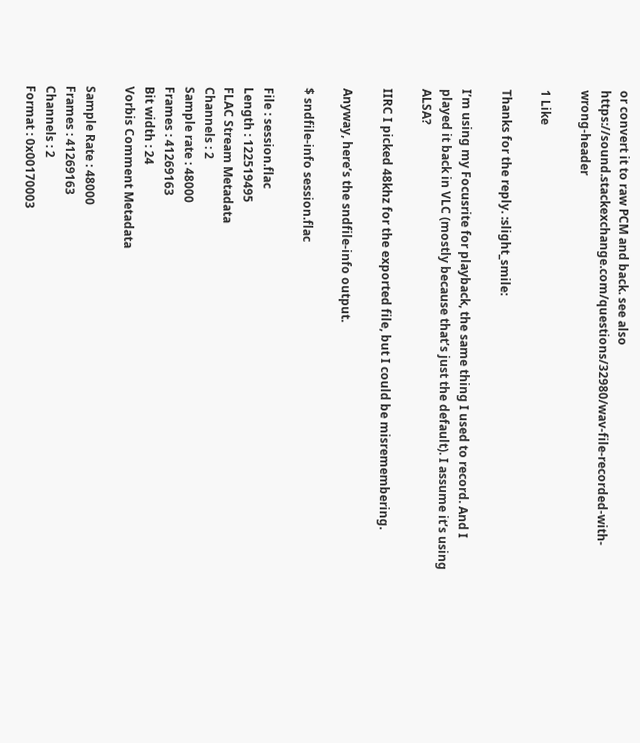or convert it to raw PCM and back. see also https://sound.stackexchange.com/questions/32980/wav-file-recorded-with-wrong-header

1 Like

Thanks for the reply. :slight_smile:

I’m using my Focusrite for playback, the same thing I used to record. And I played it back in VLC (mostly because that’s just the default). I assume it’s using ALSA?

IIRC I picked 48khz for the exported file, but I could be misremembering.

Anyway, here’s the sndfile-info output.

$ sndfile-info session.flac

File : session.flac
Length : 122519495
FLAC Stream Metadata
Channels : 2
Sample rate : 48000
Frames : 41269163
Bit width : 24
Vorbis Comment Metadata

Sample Rate : 48000
Frames : 41269163
Channels : 2
Format : 0x00170003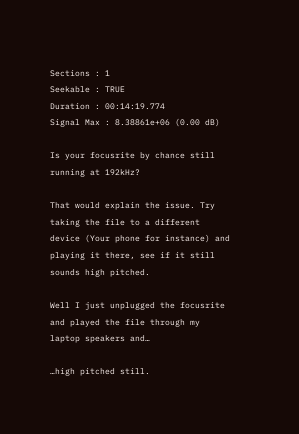Sections : 1
Seekable : TRUE
Duration : 00:14:19.774
Signal Max : 8.38861e+06 (0.00 dB)

Is your focusrite by chance still running at 192kHz?

That would explain the issue. Try taking the file to a different device (Your phone for instance) and playing it there, see if it still sounds high pitched.

Well I just unplugged the focusrite and played the file through my laptop speakers and…

…high pitched still.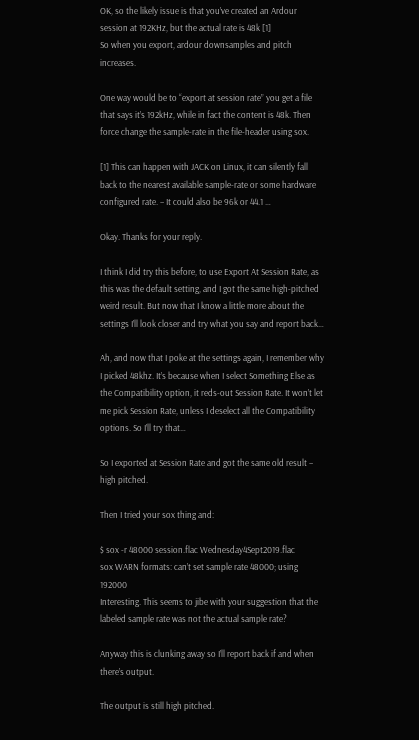OK, so the likely issue is that you’ve created an Ardour session at 192KHz, but the actual rate is 48k [1]
So when you export, ardour downsamples and pitch increases.

One way would be to “export at session rate” you get a file that says it’s 192kHz, while in fact the content is 48k. Then force change the sample-rate in the file-header using sox.

[1] This can happen with JACK on Linux, it can silently fall back to the nearest available sample-rate or some hardware configured rate. – It could also be 96k or 44.1 …

Okay. Thanks for your reply.

I think I did try this before, to use Export At Session Rate, as this was the default setting, and I got the same high-pitched weird result. But now that I know a little more about the settings I’ll look closer and try what you say and report back…

Ah, and now that I poke at the settings again, I remember why I picked 48khz. It’s because when I select Something Else as the Compatibility option, it reds-out Session Rate. It won’t let me pick Session Rate, unless I deselect all the Compatibility options. So I’ll try that…

So I exported at Session Rate and got the same old result – high pitched.

Then I tried your sox thing and:

$ sox -r 48000 session.flac Wednesday4Sept2019.flac
sox WARN formats: can’t set sample rate 48000; using 192000
Interesting. This seems to jibe with your suggestion that the labeled sample rate was not the actual sample rate?

Anyway this is clunking away so I’ll report back if and when there’s output.

The output is still high pitched.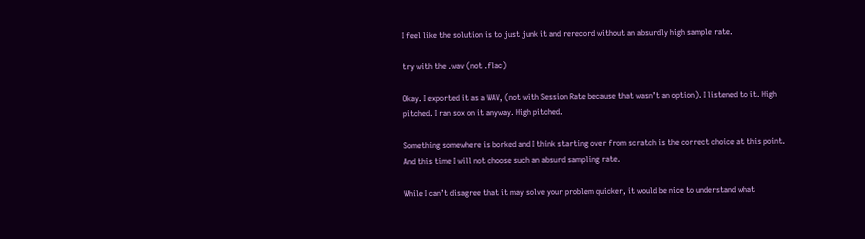I feel like the solution is to just junk it and rerecord without an absurdly high sample rate.

try with the .wav (not .flac)

Okay. I exported it as a WAV, (not with Session Rate because that wasn’t an option). I listened to it. High pitched. I ran sox on it anyway. High pitched.

Something somewhere is borked and I think starting over from scratch is the correct choice at this point. And this time I will not choose such an absurd sampling rate.

While I can’t disagree that it may solve your problem quicker, it would be nice to understand what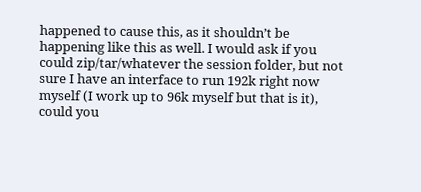happened to cause this, as it shouldn’t be happening like this as well. I would ask if you could zip/tar/whatever the session folder, but not sure I have an interface to run 192k right now myself (I work up to 96k myself but that is it), could you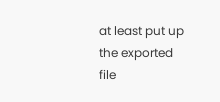at least put up the exported file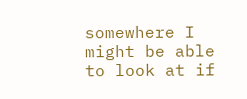somewhere I might be able to look at if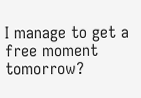I manage to get a free moment tomorrow?